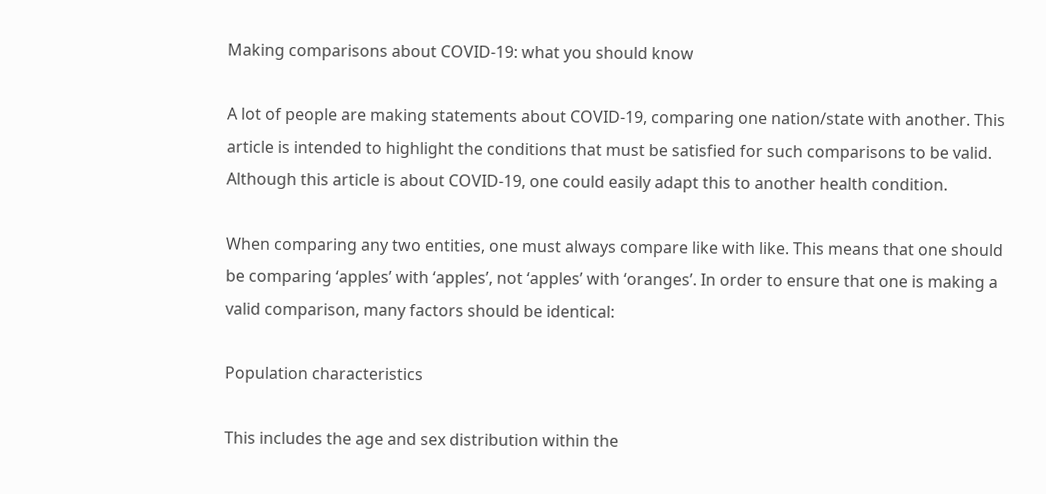Making comparisons about COVID-19: what you should know

A lot of people are making statements about COVID-19, comparing one nation/state with another. This article is intended to highlight the conditions that must be satisfied for such comparisons to be valid. Although this article is about COVID-19, one could easily adapt this to another health condition.

When comparing any two entities, one must always compare like with like. This means that one should be comparing ‘apples’ with ‘apples’, not ‘apples’ with ‘oranges’. In order to ensure that one is making a valid comparison, many factors should be identical:

Population characteristics

This includes the age and sex distribution within the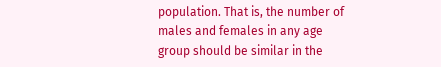population. That is, the number of males and females in any age group should be similar in the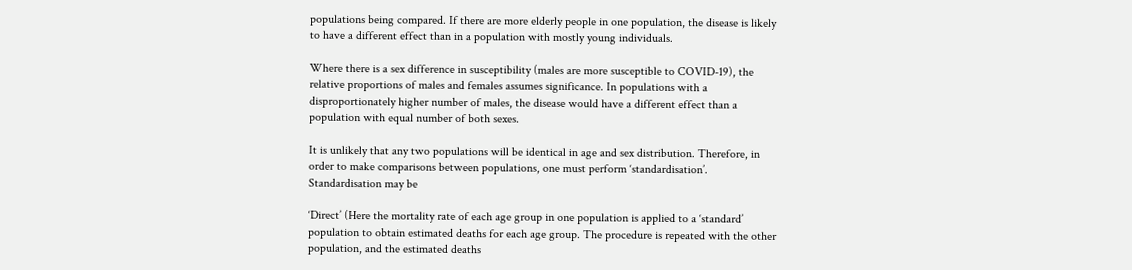populations being compared. If there are more elderly people in one population, the disease is likely to have a different effect than in a population with mostly young individuals.

Where there is a sex difference in susceptibility (males are more susceptible to COVID-19), the relative proportions of males and females assumes significance. In populations with a disproportionately higher number of males, the disease would have a different effect than a population with equal number of both sexes.

It is unlikely that any two populations will be identical in age and sex distribution. Therefore, in order to make comparisons between populations, one must perform ‘standardisation’. Standardisation may be

‘Direct’ (Here the mortality rate of each age group in one population is applied to a ‘standard’ population to obtain estimated deaths for each age group. The procedure is repeated with the other population, and the estimated deaths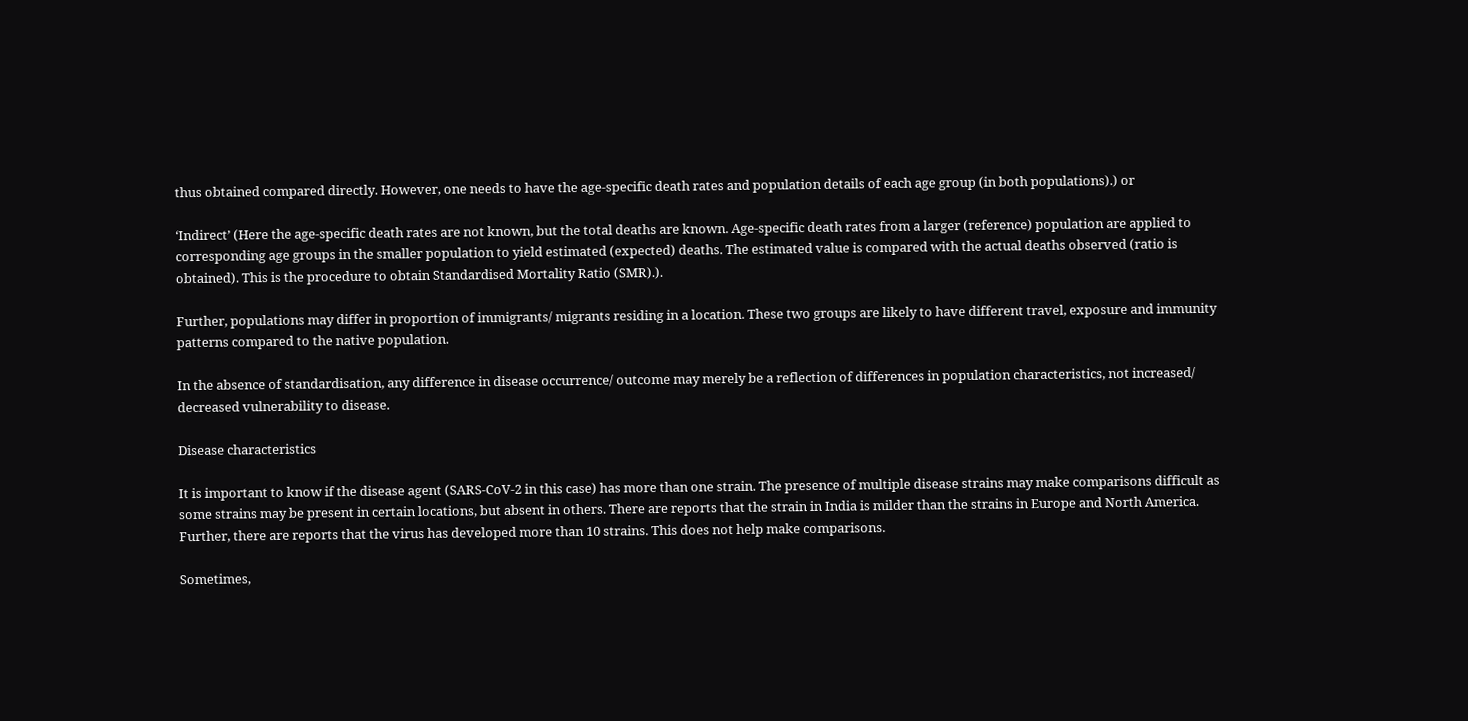thus obtained compared directly. However, one needs to have the age-specific death rates and population details of each age group (in both populations).) or

‘Indirect’ (Here the age-specific death rates are not known, but the total deaths are known. Age-specific death rates from a larger (reference) population are applied to corresponding age groups in the smaller population to yield estimated (expected) deaths. The estimated value is compared with the actual deaths observed (ratio is obtained). This is the procedure to obtain Standardised Mortality Ratio (SMR).).

Further, populations may differ in proportion of immigrants/ migrants residing in a location. These two groups are likely to have different travel, exposure and immunity patterns compared to the native population.

In the absence of standardisation, any difference in disease occurrence/ outcome may merely be a reflection of differences in population characteristics, not increased/ decreased vulnerability to disease.

Disease characteristics

It is important to know if the disease agent (SARS-CoV-2 in this case) has more than one strain. The presence of multiple disease strains may make comparisons difficult as some strains may be present in certain locations, but absent in others. There are reports that the strain in India is milder than the strains in Europe and North America. Further, there are reports that the virus has developed more than 10 strains. This does not help make comparisons.

Sometimes,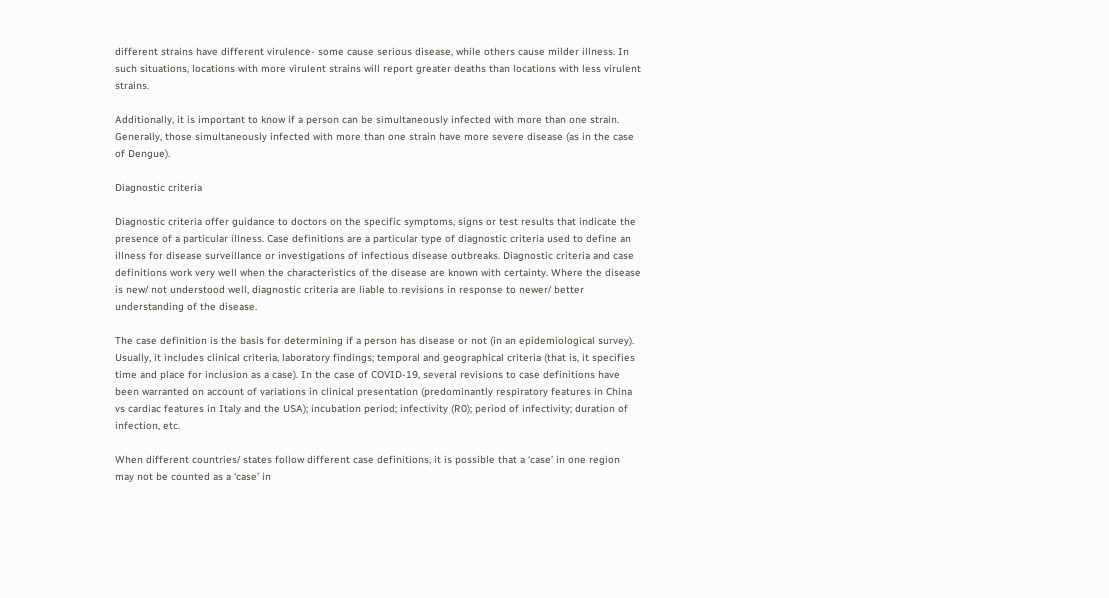different strains have different virulence- some cause serious disease, while others cause milder illness. In such situations, locations with more virulent strains will report greater deaths than locations with less virulent strains.

Additionally, it is important to know if a person can be simultaneously infected with more than one strain. Generally, those simultaneously infected with more than one strain have more severe disease (as in the case of Dengue).

Diagnostic criteria

Diagnostic criteria offer guidance to doctors on the specific symptoms, signs or test results that indicate the presence of a particular illness. Case definitions are a particular type of diagnostic criteria used to define an illness for disease surveillance or investigations of infectious disease outbreaks. Diagnostic criteria and case definitions work very well when the characteristics of the disease are known with certainty. Where the disease is new/ not understood well, diagnostic criteria are liable to revisions in response to newer/ better understanding of the disease.

The case definition is the basis for determining if a person has disease or not (in an epidemiological survey). Usually, it includes clinical criteria, laboratory findings; temporal and geographical criteria (that is, it specifies time and place for inclusion as a case). In the case of COVID-19, several revisions to case definitions have been warranted on account of variations in clinical presentation (predominantly respiratory features in China vs cardiac features in Italy and the USA); incubation period; infectivity (R0); period of infectivity; duration of infection, etc.

When different countries/ states follow different case definitions, it is possible that a ‘case’ in one region may not be counted as a ‘case’ in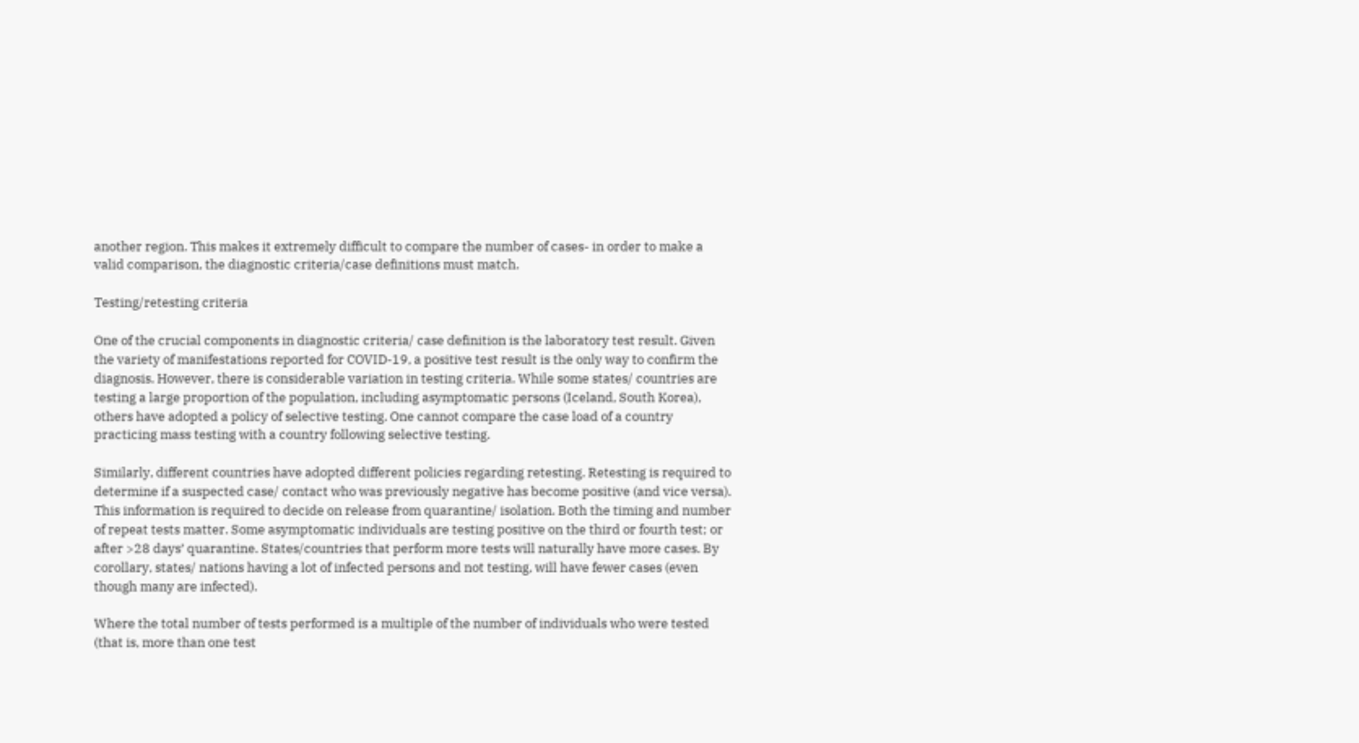another region. This makes it extremely difficult to compare the number of cases- in order to make a valid comparison, the diagnostic criteria/case definitions must match.

Testing/retesting criteria

One of the crucial components in diagnostic criteria/ case definition is the laboratory test result. Given the variety of manifestations reported for COVID-19, a positive test result is the only way to confirm the diagnosis. However, there is considerable variation in testing criteria. While some states/ countries are testing a large proportion of the population, including asymptomatic persons (Iceland, South Korea), others have adopted a policy of selective testing. One cannot compare the case load of a country practicing mass testing with a country following selective testing.

Similarly, different countries have adopted different policies regarding retesting. Retesting is required to determine if a suspected case/ contact who was previously negative has become positive (and vice versa). This information is required to decide on release from quarantine/ isolation. Both the timing and number of repeat tests matter. Some asymptomatic individuals are testing positive on the third or fourth test; or after >28 days’ quarantine. States/countries that perform more tests will naturally have more cases. By corollary, states/ nations having a lot of infected persons and not testing, will have fewer cases (even though many are infected).

Where the total number of tests performed is a multiple of the number of individuals who were tested (that is, more than one test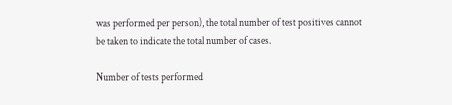was performed per person), the total number of test positives cannot be taken to indicate the total number of cases.

Number of tests performed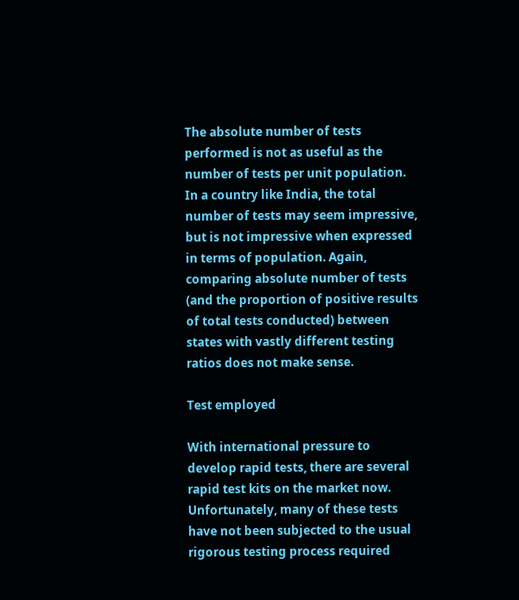The absolute number of tests performed is not as useful as the number of tests per unit population. In a country like India, the total number of tests may seem impressive, but is not impressive when expressed in terms of population. Again, comparing absolute number of tests (and the proportion of positive results of total tests conducted) between states with vastly different testing ratios does not make sense.

Test employed

With international pressure to develop rapid tests, there are several rapid test kits on the market now. Unfortunately, many of these tests have not been subjected to the usual rigorous testing process required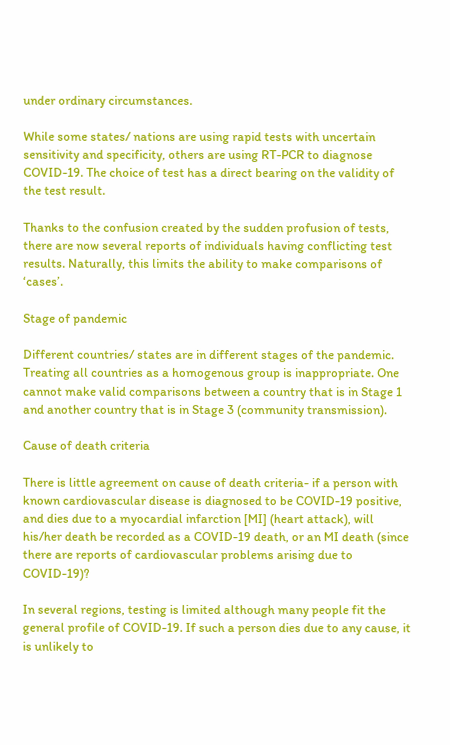under ordinary circumstances.

While some states/ nations are using rapid tests with uncertain sensitivity and specificity, others are using RT-PCR to diagnose COVID-19. The choice of test has a direct bearing on the validity of the test result.

Thanks to the confusion created by the sudden profusion of tests, there are now several reports of individuals having conflicting test results. Naturally, this limits the ability to make comparisons of ‘cases’.

Stage of pandemic

Different countries/ states are in different stages of the pandemic. Treating all countries as a homogenous group is inappropriate. One cannot make valid comparisons between a country that is in Stage 1 and another country that is in Stage 3 (community transmission).

Cause of death criteria

There is little agreement on cause of death criteria- if a person with known cardiovascular disease is diagnosed to be COVID-19 positive, and dies due to a myocardial infarction [MI] (heart attack), will his/her death be recorded as a COVID-19 death, or an MI death (since there are reports of cardiovascular problems arising due to COVID-19)?

In several regions, testing is limited although many people fit the general profile of COVID-19. If such a person dies due to any cause, it is unlikely to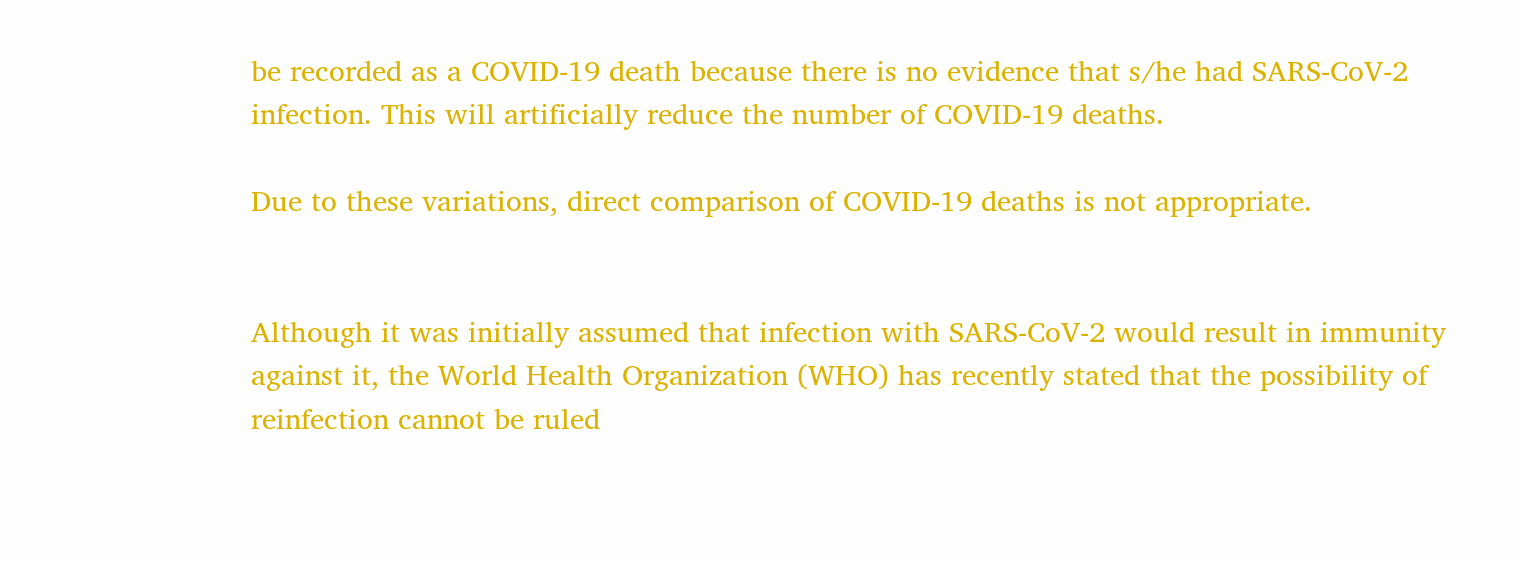be recorded as a COVID-19 death because there is no evidence that s/he had SARS-CoV-2 infection. This will artificially reduce the number of COVID-19 deaths.

Due to these variations, direct comparison of COVID-19 deaths is not appropriate.


Although it was initially assumed that infection with SARS-CoV-2 would result in immunity against it, the World Health Organization (WHO) has recently stated that the possibility of reinfection cannot be ruled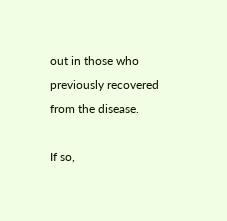out in those who previously recovered from the disease.

If so,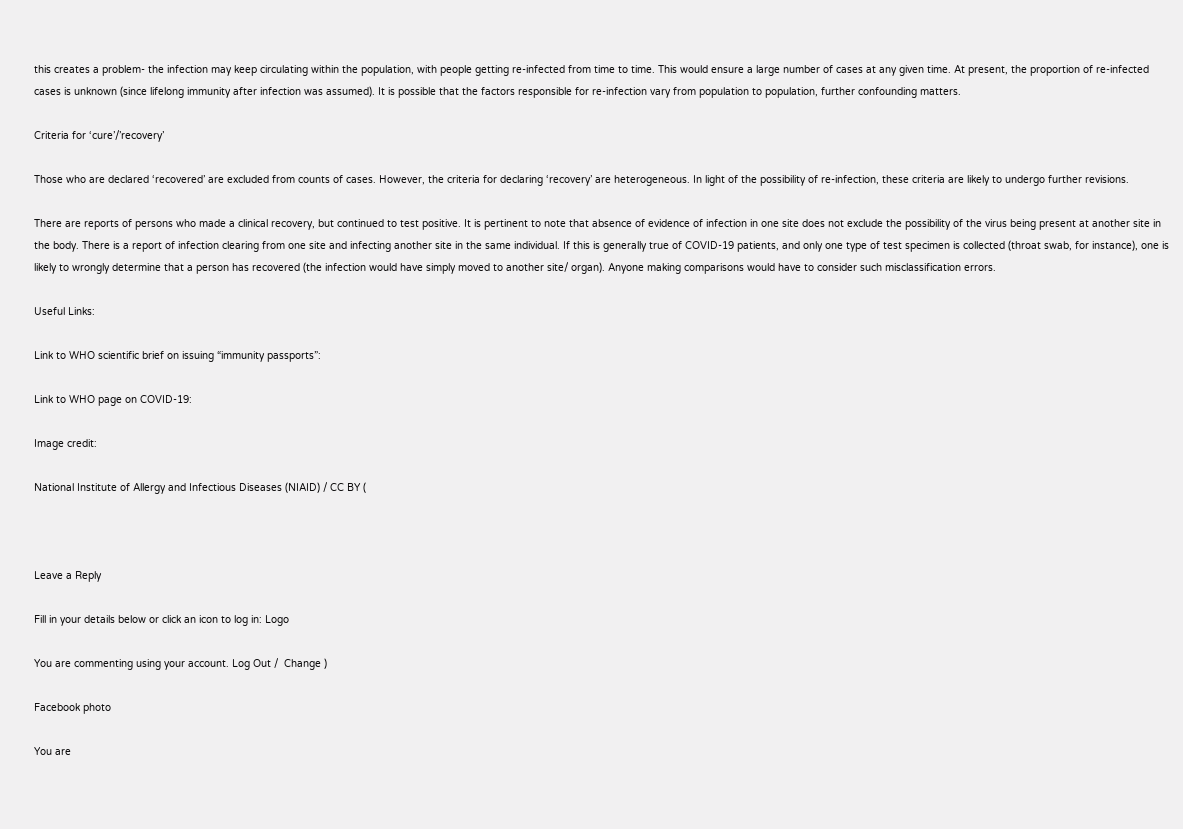this creates a problem- the infection may keep circulating within the population, with people getting re-infected from time to time. This would ensure a large number of cases at any given time. At present, the proportion of re-infected cases is unknown (since lifelong immunity after infection was assumed). It is possible that the factors responsible for re-infection vary from population to population, further confounding matters.

Criteria for ‘cure’/’recovery’

Those who are declared ‘recovered’ are excluded from counts of cases. However, the criteria for declaring ‘recovery’ are heterogeneous. In light of the possibility of re-infection, these criteria are likely to undergo further revisions.

There are reports of persons who made a clinical recovery, but continued to test positive. It is pertinent to note that absence of evidence of infection in one site does not exclude the possibility of the virus being present at another site in the body. There is a report of infection clearing from one site and infecting another site in the same individual. If this is generally true of COVID-19 patients, and only one type of test specimen is collected (throat swab, for instance), one is likely to wrongly determine that a person has recovered (the infection would have simply moved to another site/ organ). Anyone making comparisons would have to consider such misclassification errors.

Useful Links:

Link to WHO scientific brief on issuing “immunity passports”:

Link to WHO page on COVID-19:

Image credit:

National Institute of Allergy and Infectious Diseases (NIAID) / CC BY (



Leave a Reply

Fill in your details below or click an icon to log in: Logo

You are commenting using your account. Log Out /  Change )

Facebook photo

You are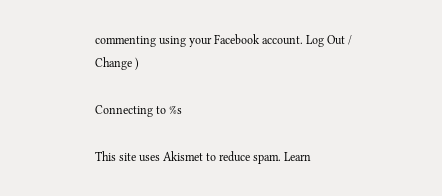commenting using your Facebook account. Log Out /  Change )

Connecting to %s

This site uses Akismet to reduce spam. Learn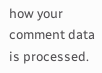how your comment data is processed.